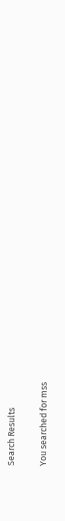Search Results

You searched for mss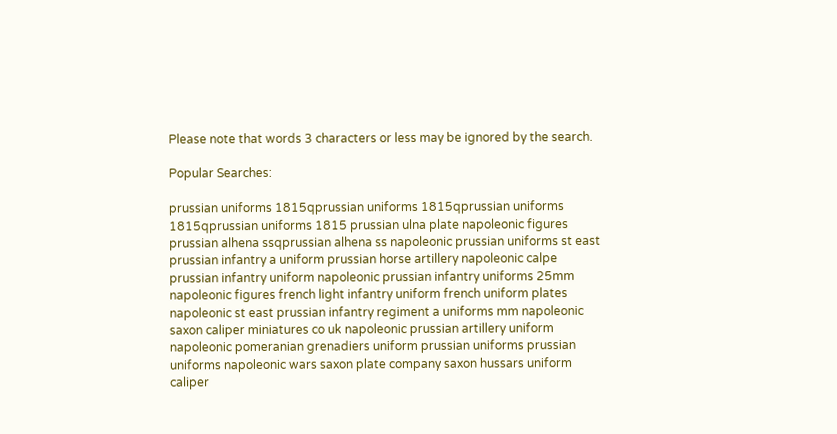Please note that words 3 characters or less may be ignored by the search.

Popular Searches:

prussian uniforms 1815qprussian uniforms 1815qprussian uniforms 1815qprussian uniforms 1815 prussian ulna plate napoleonic figures prussian alhena ssqprussian alhena ss napoleonic prussian uniforms st east prussian infantry a uniform prussian horse artillery napoleonic calpe prussian infantry uniform napoleonic prussian infantry uniforms 25mm napoleonic figures french light infantry uniform french uniform plates napoleonic st east prussian infantry regiment a uniforms mm napoleonic saxon caliper miniatures co uk napoleonic prussian artillery uniform napoleonic pomeranian grenadiers uniform prussian uniforms prussian uniforms napoleonic wars saxon plate company saxon hussars uniform caliper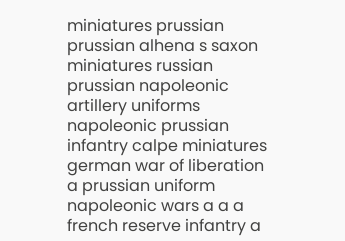miniatures prussian prussian alhena s saxon miniatures russian prussian napoleonic artillery uniforms napoleonic prussian infantry calpe miniatures german war of liberation a prussian uniform napoleonic wars a a a french reserve infantry a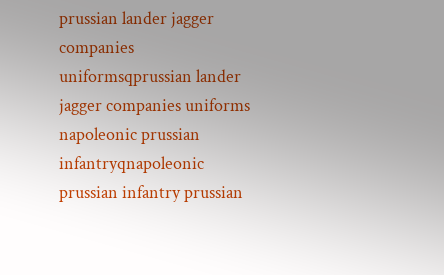prussian lander jagger companies uniformsqprussian lander jagger companies uniforms napoleonic prussian infantryqnapoleonic prussian infantry prussian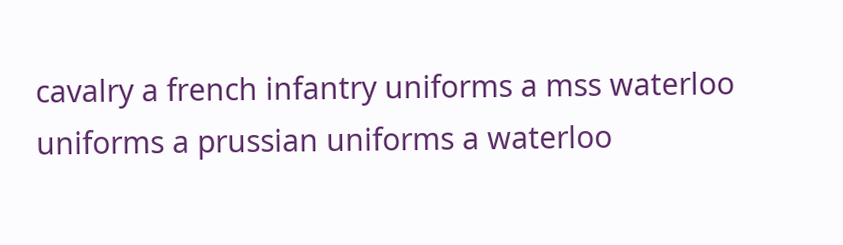cavalry a french infantry uniforms a mss waterloo uniforms a prussian uniforms a waterloo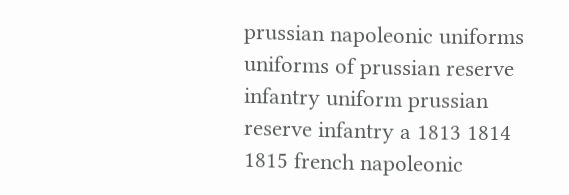prussian napoleonic uniforms uniforms of prussian reserve infantry uniform prussian reserve infantry a 1813 1814 1815 french napoleonic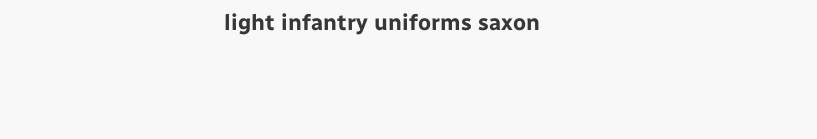light infantry uniforms saxon